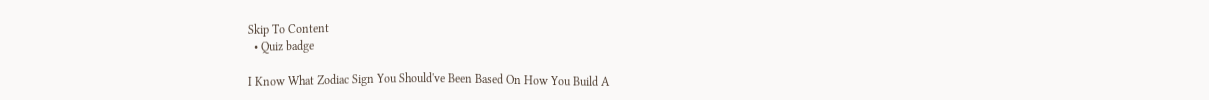Skip To Content
  • Quiz badge

I Know What Zodiac Sign You Should've Been Based On How You Build A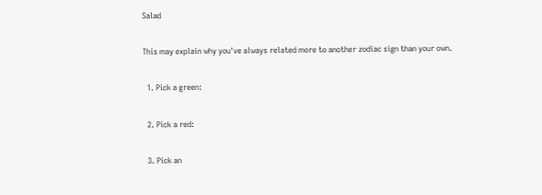Salad

This may explain why you've always related more to another zodiac sign than your own.

  1. Pick a green:

  2. Pick a red:

  3. Pick an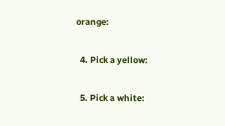orange:

  4. Pick a yellow:

  5. Pick a white: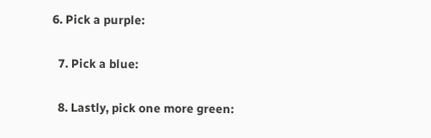6. Pick a purple:

  7. Pick a blue:

  8. Lastly, pick one more green: